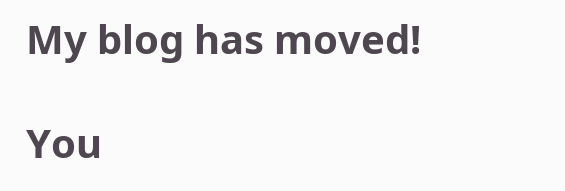My blog has moved!

You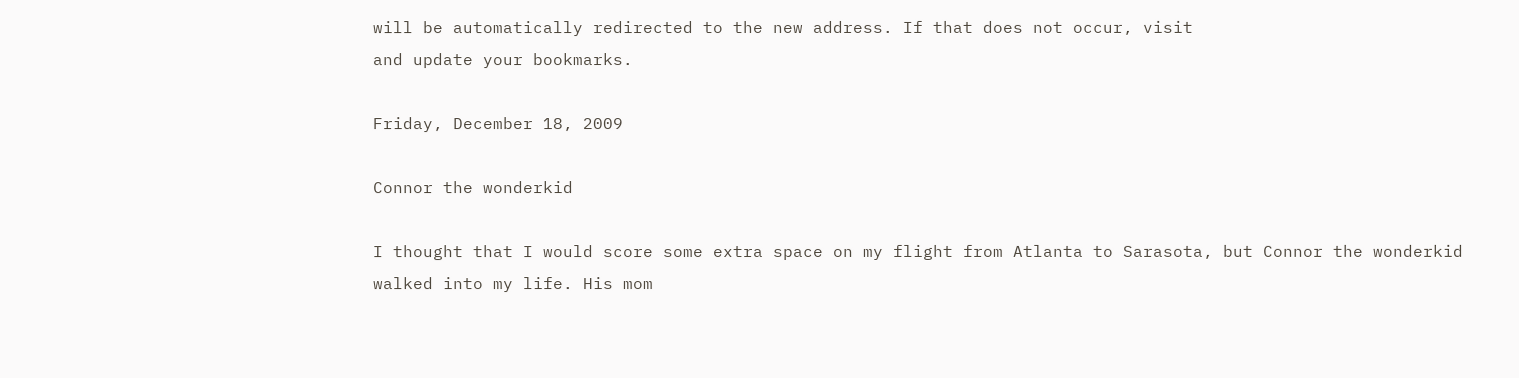will be automatically redirected to the new address. If that does not occur, visit
and update your bookmarks.

Friday, December 18, 2009

Connor the wonderkid

I thought that I would score some extra space on my flight from Atlanta to Sarasota, but Connor the wonderkid walked into my life. His mom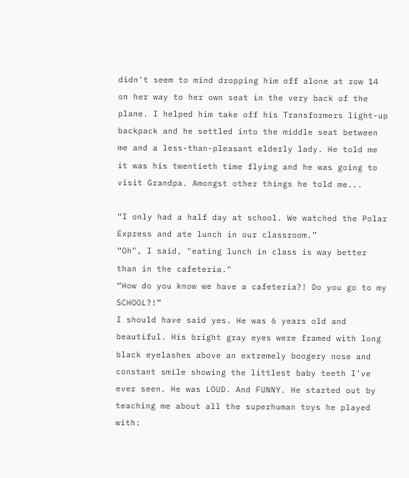didn't seem to mind dropping him off alone at row 14 on her way to her own seat in the very back of the plane. I helped him take off his Transformers light-up backpack and he settled into the middle seat between me and a less-than-pleasant elderly lady. He told me it was his twentieth time flying and he was going to visit Grandpa. Amongst other things he told me...

“I only had a half day at school. We watched the Polar Express and ate lunch in our classroom.”
“Oh", I said, "eating lunch in class is way better than in the cafeteria."
“How do you know we have a cafeteria?! Do you go to my SCHOOL?!”
I should have said yes. He was 6 years old and beautiful. His bright gray eyes were framed with long black eyelashes above an extremely boogery nose and constant smile showing the littlest baby teeth I’ve ever seen. He was LOUD. And FUNNY. He started out by teaching me about all the superhuman toys he played with: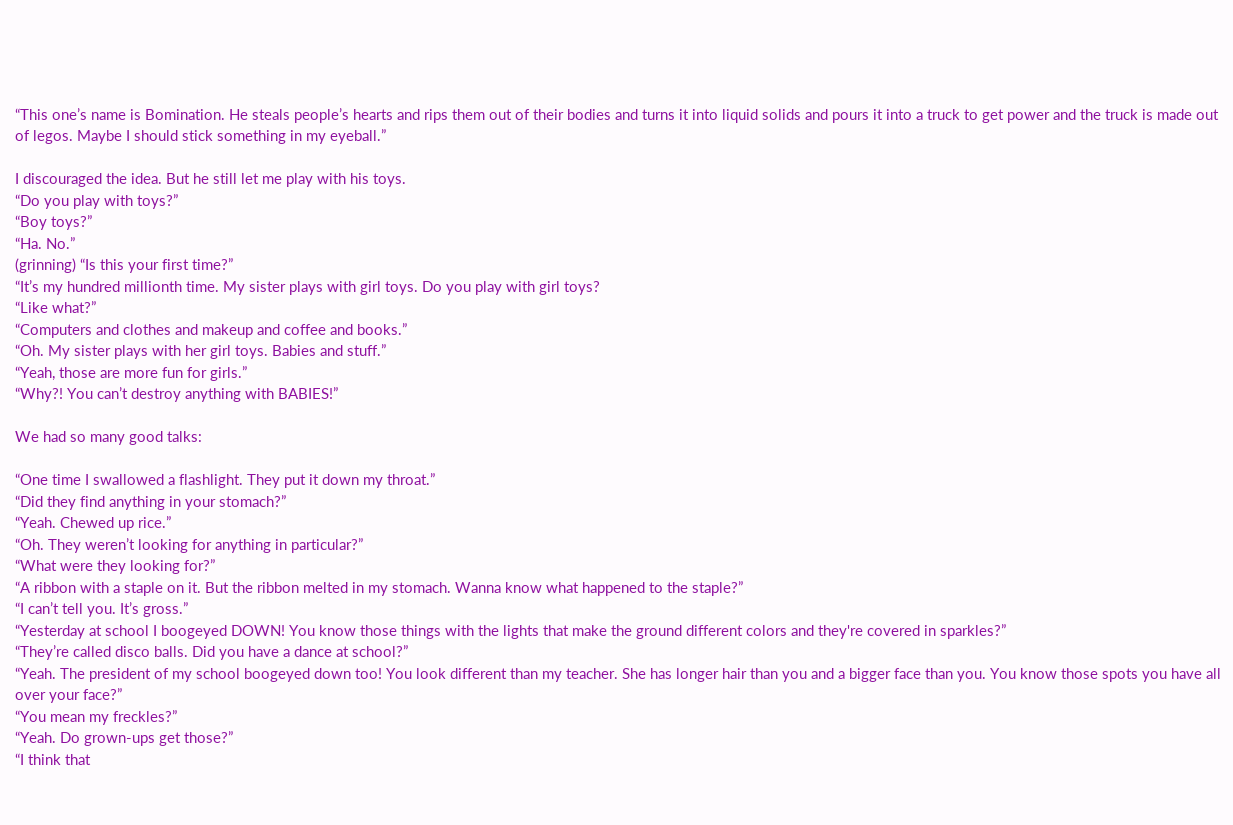“This one’s name is Bomination. He steals people’s hearts and rips them out of their bodies and turns it into liquid solids and pours it into a truck to get power and the truck is made out of legos. Maybe I should stick something in my eyeball.”

I discouraged the idea. But he still let me play with his toys.
“Do you play with toys?”
“Boy toys?”
“Ha. No.”
(grinning) “Is this your first time?”
“It’s my hundred millionth time. My sister plays with girl toys. Do you play with girl toys?
“Like what?”
“Computers and clothes and makeup and coffee and books.”
“Oh. My sister plays with her girl toys. Babies and stuff.”
“Yeah, those are more fun for girls.”
“Why?! You can’t destroy anything with BABIES!”

We had so many good talks:

“One time I swallowed a flashlight. They put it down my throat.”
“Did they find anything in your stomach?”
“Yeah. Chewed up rice.”
“Oh. They weren’t looking for anything in particular?”
“What were they looking for?”
“A ribbon with a staple on it. But the ribbon melted in my stomach. Wanna know what happened to the staple?”
“I can’t tell you. It’s gross.”
“Yesterday at school I boogeyed DOWN! You know those things with the lights that make the ground different colors and they're covered in sparkles?”
“They’re called disco balls. Did you have a dance at school?”
“Yeah. The president of my school boogeyed down too! You look different than my teacher. She has longer hair than you and a bigger face than you. You know those spots you have all over your face?”
“You mean my freckles?”
“Yeah. Do grown-ups get those?”
“I think that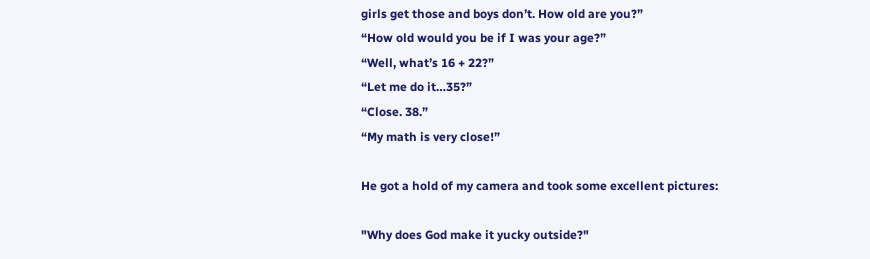girls get those and boys don’t. How old are you?”
“How old would you be if I was your age?”
“Well, what’s 16 + 22?”
“Let me do it…35?”
“Close. 38.”
“My math is very close!”

He got a hold of my camera and took some excellent pictures:

"Why does God make it yucky outside?"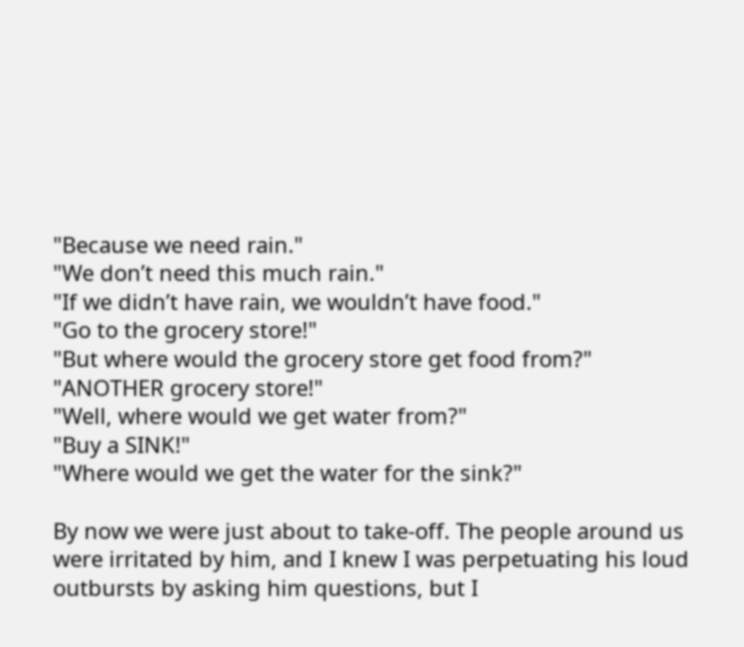"Because we need rain."
"We don’t need this much rain."
"If we didn’t have rain, we wouldn’t have food."
"Go to the grocery store!"
"But where would the grocery store get food from?"
"ANOTHER grocery store!"
"Well, where would we get water from?"
"Buy a SINK!"
"Where would we get the water for the sink?"

By now we were just about to take-off. The people around us were irritated by him, and I knew I was perpetuating his loud outbursts by asking him questions, but I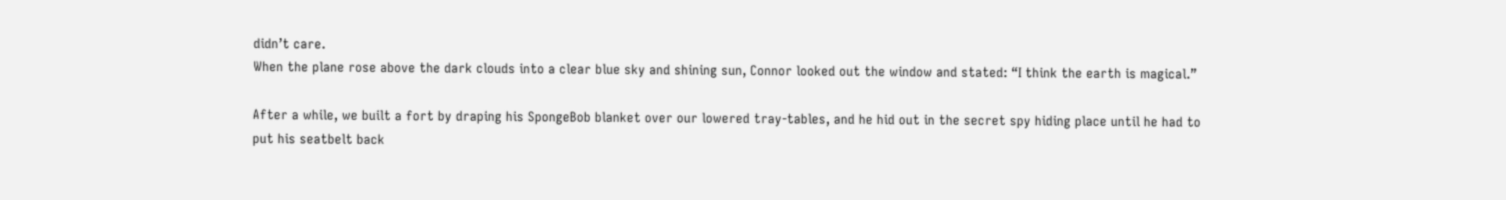didn’t care.
When the plane rose above the dark clouds into a clear blue sky and shining sun, Connor looked out the window and stated: “I think the earth is magical.”

After a while, we built a fort by draping his SpongeBob blanket over our lowered tray-tables, and he hid out in the secret spy hiding place until he had to put his seatbelt back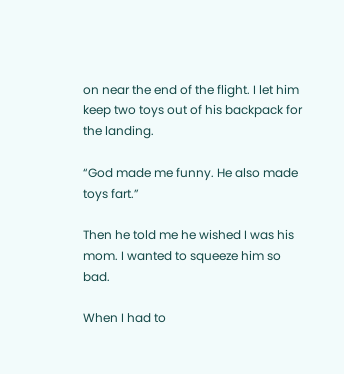on near the end of the flight. I let him keep two toys out of his backpack for the landing.

“God made me funny. He also made toys fart.”

Then he told me he wished I was his mom. I wanted to squeeze him so bad.

When I had to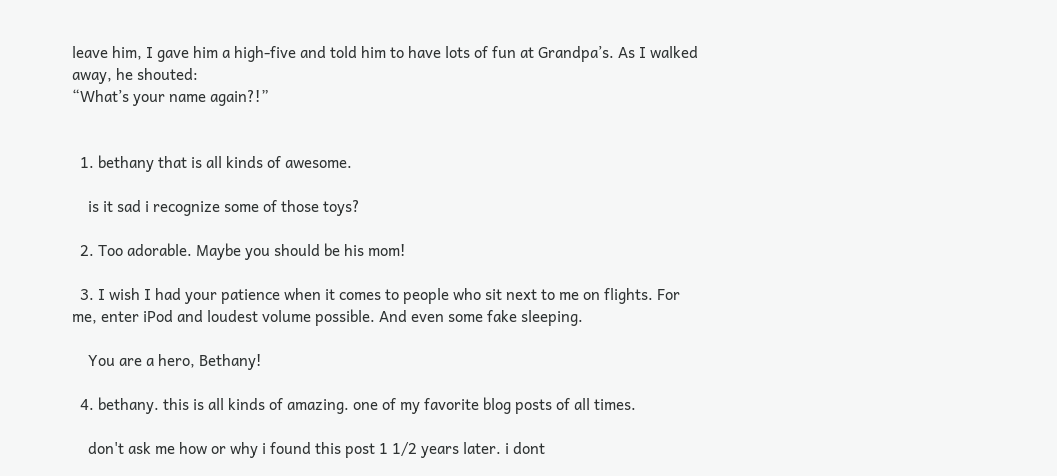leave him, I gave him a high-five and told him to have lots of fun at Grandpa’s. As I walked away, he shouted:
“What’s your name again?!”


  1. bethany that is all kinds of awesome.

    is it sad i recognize some of those toys?

  2. Too adorable. Maybe you should be his mom!

  3. I wish I had your patience when it comes to people who sit next to me on flights. For me, enter iPod and loudest volume possible. And even some fake sleeping.

    You are a hero, Bethany!

  4. bethany. this is all kinds of amazing. one of my favorite blog posts of all times.

    don't ask me how or why i found this post 1 1/2 years later. i dont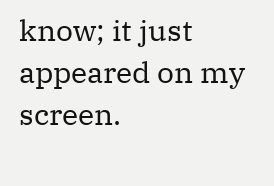know; it just appeared on my screen.